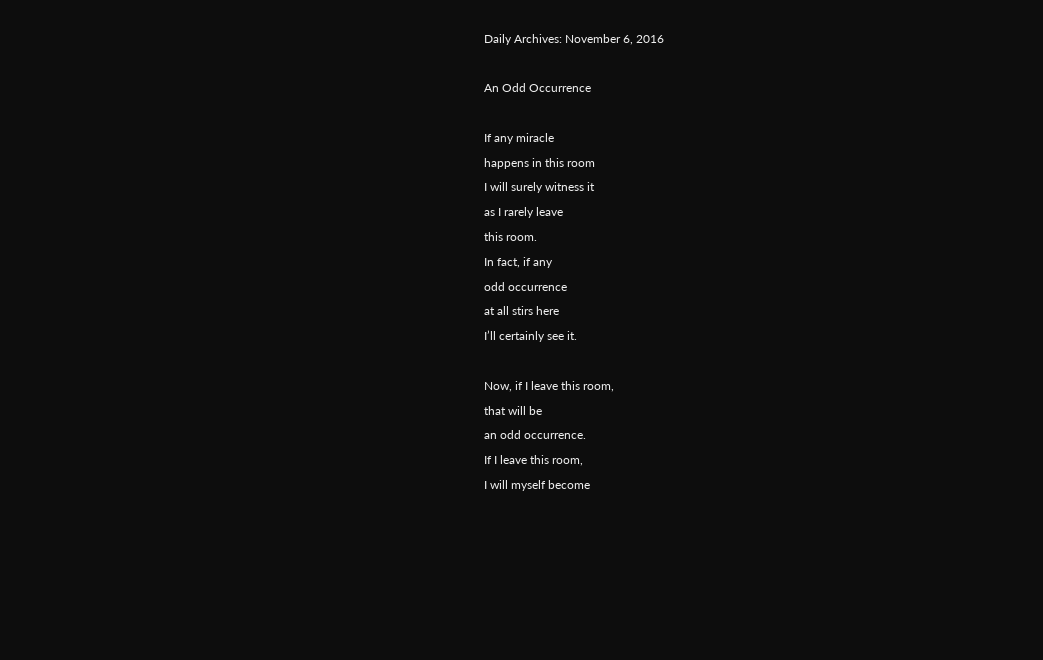Daily Archives: November 6, 2016

An Odd Occurrence

If any miracle
happens in this room
I will surely witness it
as I rarely leave
this room.
In fact, if any
odd occurrence
at all stirs here
I’ll certainly see it.

Now, if I leave this room,
that will be
an odd occurrence.
If I leave this room,
I will myself become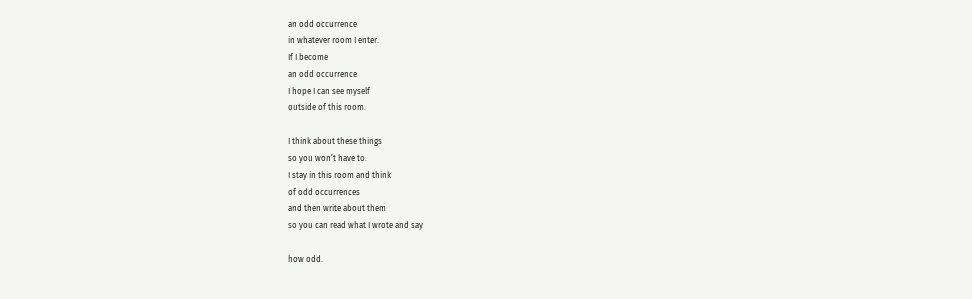an odd occurrence
in whatever room I enter.
If I become
an odd occurrence
I hope I can see myself
outside of this room.

I think about these things
so you won’t have to.
I stay in this room and think
of odd occurrences
and then write about them
so you can read what I wrote and say

how odd.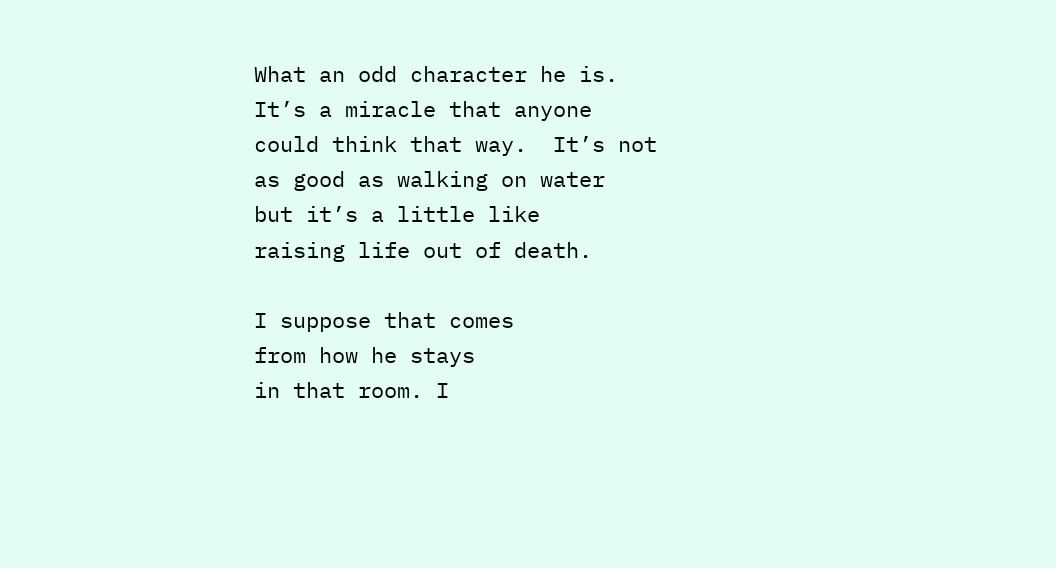What an odd character he is.
It’s a miracle that anyone
could think that way.  It’s not
as good as walking on water
but it’s a little like
raising life out of death.

I suppose that comes
from how he stays
in that room. I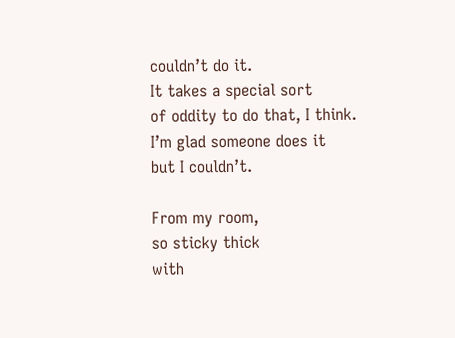couldn’t do it.
It takes a special sort
of oddity to do that, I think.
I’m glad someone does it
but I couldn’t.

From my room,
so sticky thick
with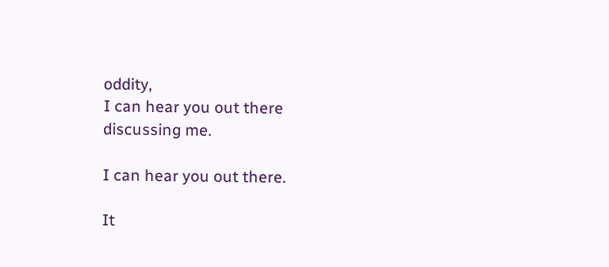oddity,
I can hear you out there
discussing me.

I can hear you out there.

It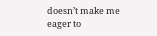doesn’t make me
eager to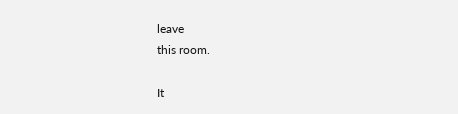leave
this room.

It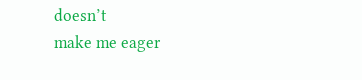doesn’t
make me eager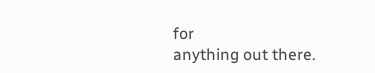for
anything out there.